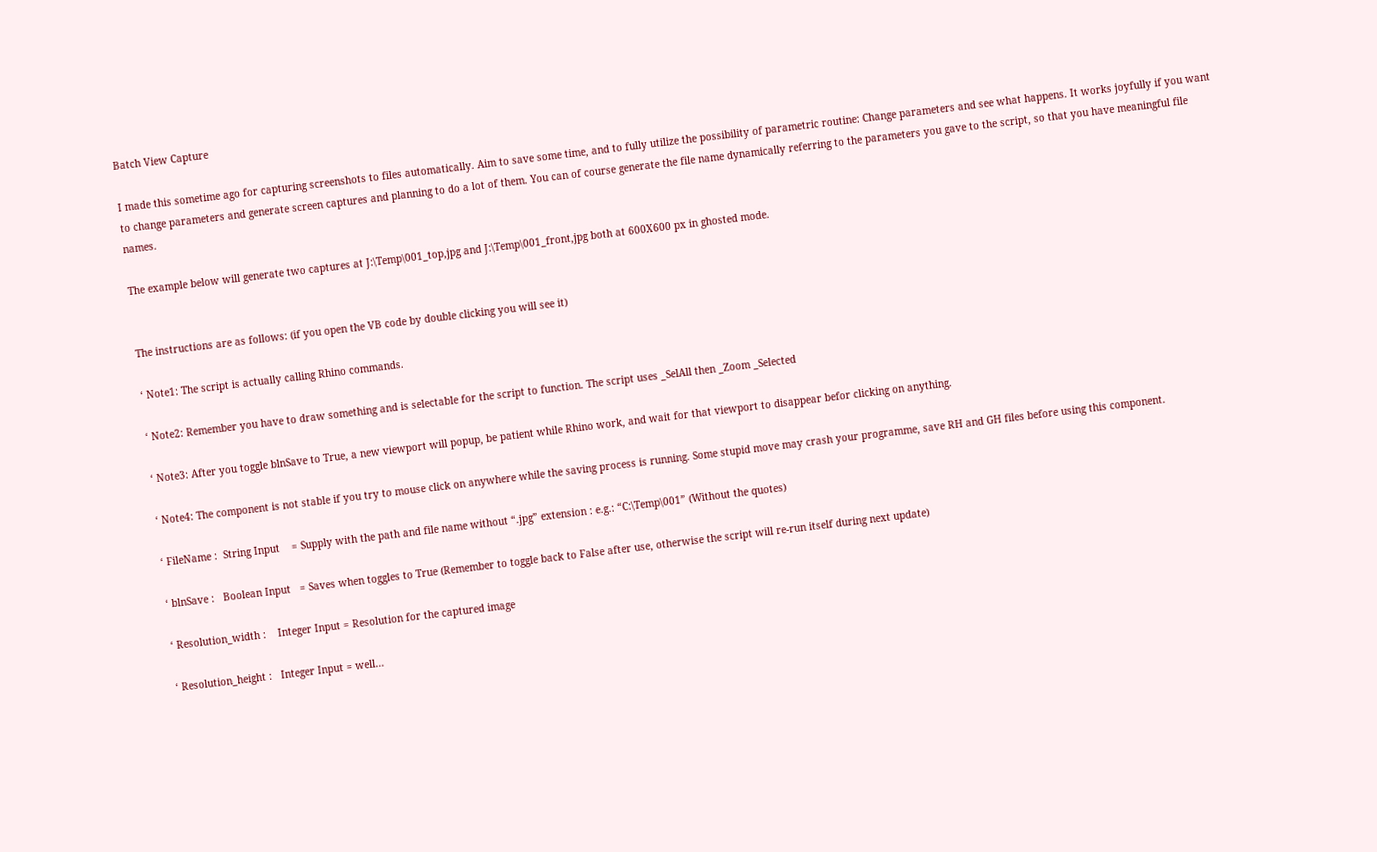Batch View Capture

I made this sometime ago for capturing screenshots to files automatically. Aim to save some time, and to fully utilize the possibility of parametric routine: Change parameters and see what happens. It works joyfully if you want to change parameters and generate screen captures and planning to do a lot of them. You can of course generate the file name dynamically referring to the parameters you gave to the script, so that you have meaningful file names.

The example below will generate two captures at J:\Temp\001_top,jpg and J:\Temp\001_front,jpg both at 600X600 px in ghosted mode.


The instructions are as follows: (if you open the VB code by double clicking you will see it)

‘ Note1: The script is actually calling Rhino commands.

‘ Note2: Remember you have to draw something and is selectable for the script to function. The script uses _SelAll then _Zoom _Selected

‘ Note3: After you toggle blnSave to True, a new viewport will popup, be patient while Rhino work, and wait for that viewport to disappear befor clicking on anything.

‘ Note4: The component is not stable if you try to mouse click on anywhere while the saving process is running. Some stupid move may crash your programme, save RH and GH files before using this component.

‘ FileName :  String Input    = Supply with the path and file name without “.jpg” extension : e.g.: “C:\Temp\001” (Without the quotes)

‘ blnSave :   Boolean Input   = Saves when toggles to True (Remember to toggle back to False after use, otherwise the script will re-run itself during next update)

‘ Resolution_width :    Integer Input = Resolution for the captured image

‘ Resolution_height :   Integer Input = well…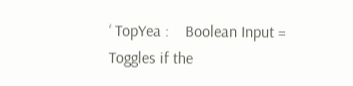‘ TopYea :    Boolean Input =   Toggles if the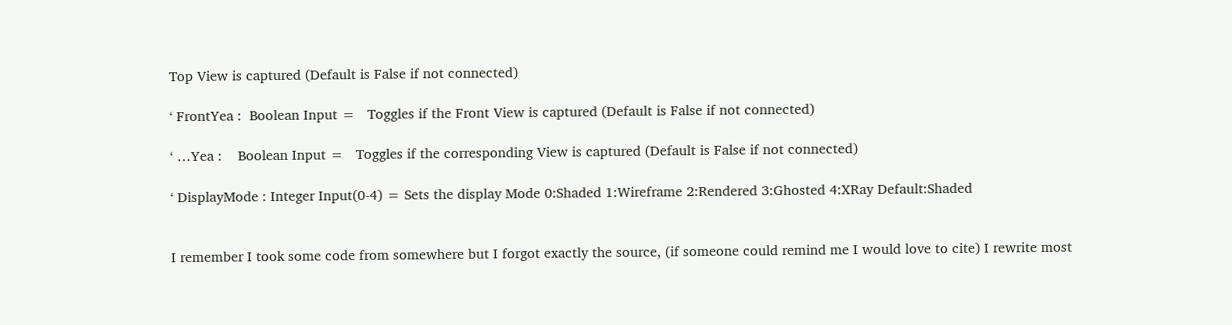Top View is captured (Default is False if not connected)

‘ FrontYea :  Boolean Input =   Toggles if the Front View is captured (Default is False if not connected)

‘ …Yea :    Boolean Input =   Toggles if the corresponding View is captured (Default is False if not connected)

‘ DisplayMode : Integer Input(0-4) = Sets the display Mode 0:Shaded 1:Wireframe 2:Rendered 3:Ghosted 4:XRay Default:Shaded


I remember I took some code from somewhere but I forgot exactly the source, (if someone could remind me I would love to cite) I rewrite most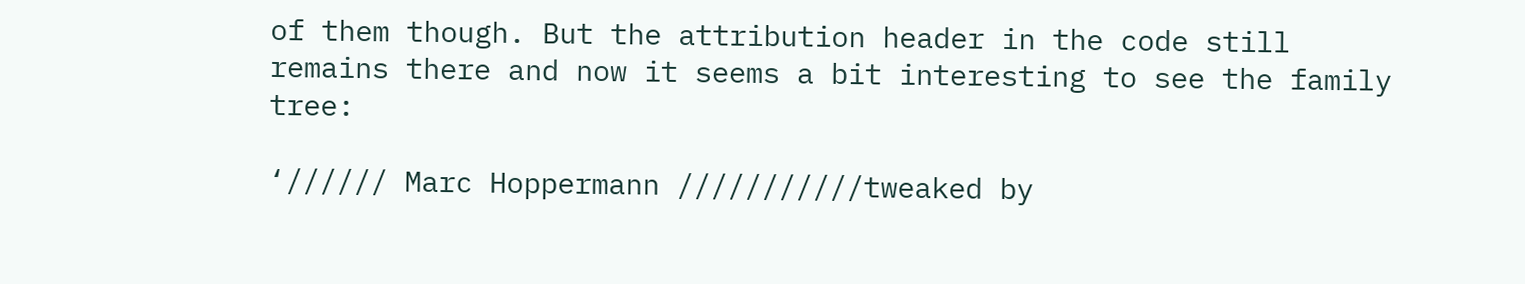of them though. But the attribution header in the code still remains there and now it seems a bit interesting to see the family tree:

‘////// Marc Hoppermann ///////////tweaked by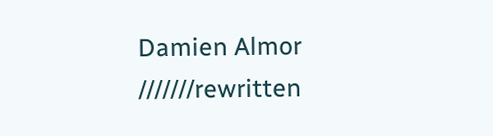Damien Almor ///////rewritten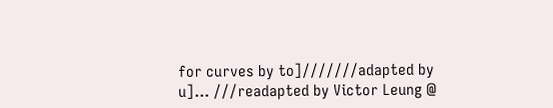for curves by to]///////adapted by u]… ///readapted by Victor Leung @